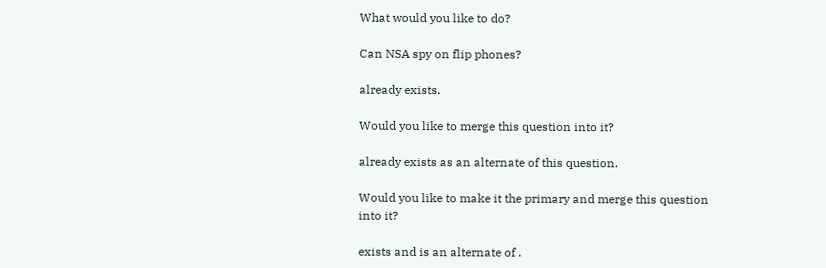What would you like to do?

Can NSA spy on flip phones?

already exists.

Would you like to merge this question into it?

already exists as an alternate of this question.

Would you like to make it the primary and merge this question into it?

exists and is an alternate of .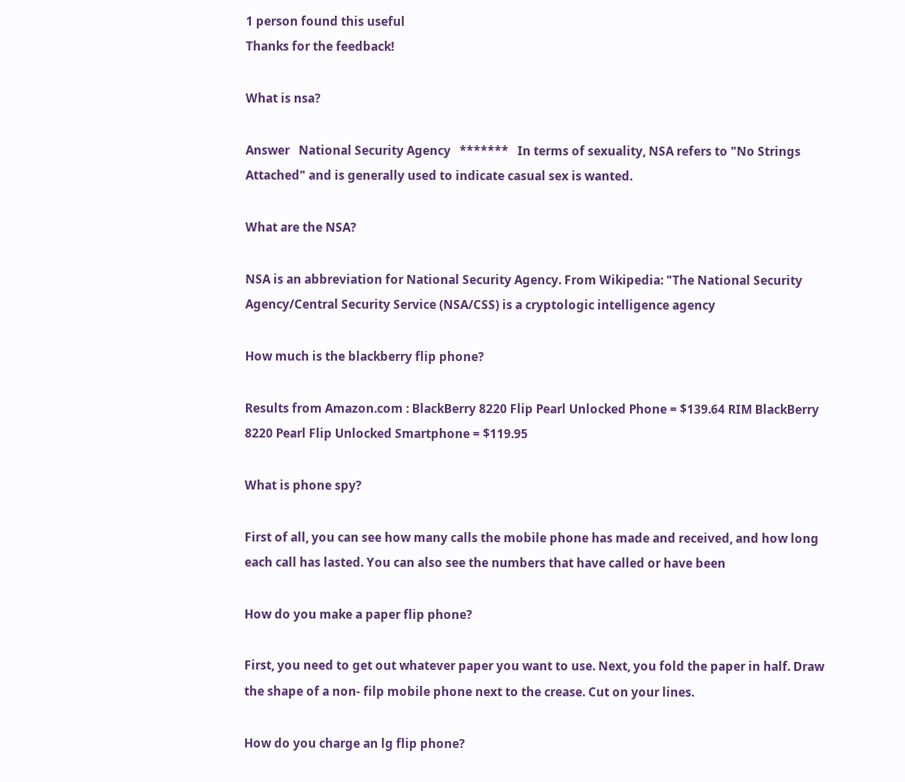1 person found this useful
Thanks for the feedback!

What is nsa?

Answer   National Security Agency   *******   In terms of sexuality, NSA refers to "No Strings Attached" and is generally used to indicate casual sex is wanted.

What are the NSA?

NSA is an abbreviation for National Security Agency. From Wikipedia: "The National Security Agency/Central Security Service (NSA/CSS) is a cryptologic intelligence agency

How much is the blackberry flip phone?

Results from Amazon.com : BlackBerry 8220 Flip Pearl Unlocked Phone = $139.64 RIM BlackBerry 8220 Pearl Flip Unlocked Smartphone = $119.95

What is phone spy?

First of all, you can see how many calls the mobile phone has made and received, and how long each call has lasted. You can also see the numbers that have called or have been

How do you make a paper flip phone?

First, you need to get out whatever paper you want to use. Next, you fold the paper in half. Draw the shape of a non- filp mobile phone next to the crease. Cut on your lines.

How do you charge an lg flip phone?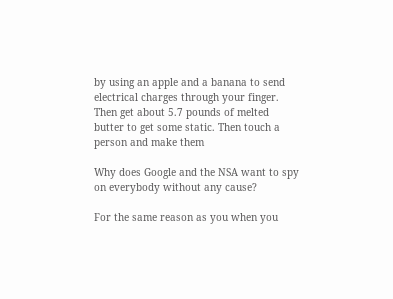by using an apple and a banana to send electrical charges through your finger. Then get about 5.7 pounds of melted butter to get some static. Then touch a person and make them

Why does Google and the NSA want to spy on everybody without any cause?

For the same reason as you when you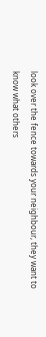look over the fence towards your neighbour, they want to know what others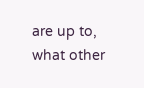are up to, what other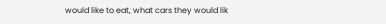would like to eat, what cars they would lik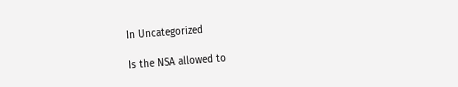In Uncategorized

Is the NSA allowed to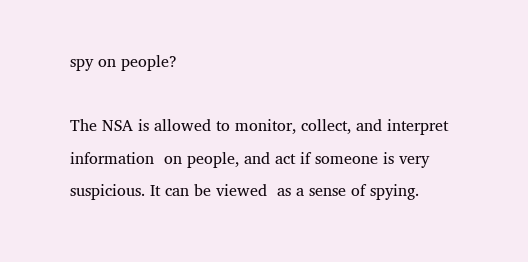spy on people?

The NSA is allowed to monitor, collect, and interpret information  on people, and act if someone is very suspicious. It can be viewed  as a sense of spying.